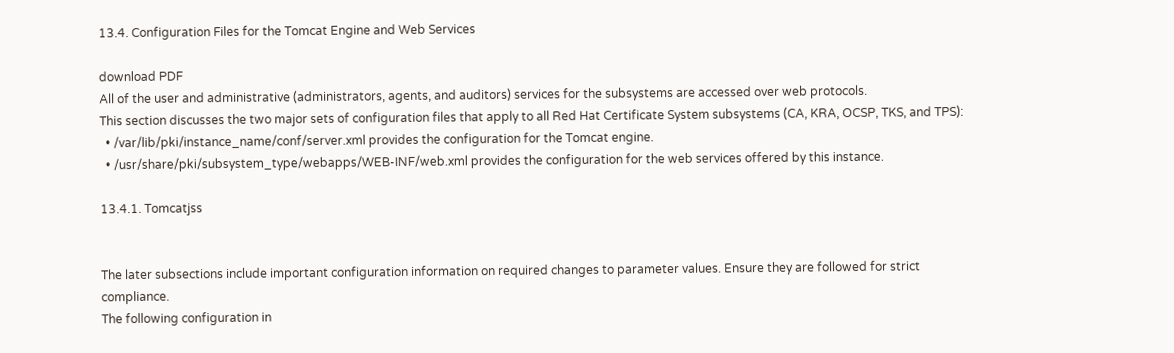13.4. Configuration Files for the Tomcat Engine and Web Services

download PDF
All of the user and administrative (administrators, agents, and auditors) services for the subsystems are accessed over web protocols.
This section discusses the two major sets of configuration files that apply to all Red Hat Certificate System subsystems (CA, KRA, OCSP, TKS, and TPS):
  • /var/lib/pki/instance_name/conf/server.xml provides the configuration for the Tomcat engine.
  • /usr/share/pki/subsystem_type/webapps/WEB-INF/web.xml provides the configuration for the web services offered by this instance.

13.4.1. Tomcatjss


The later subsections include important configuration information on required changes to parameter values. Ensure they are followed for strict compliance.
The following configuration in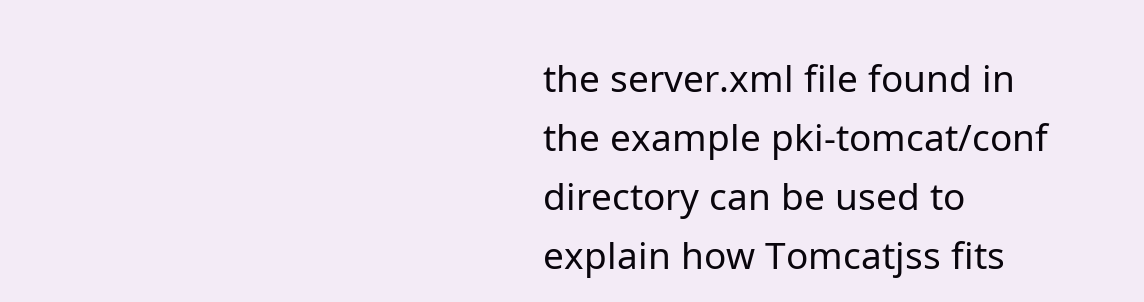the server.xml file found in the example pki-tomcat/conf directory can be used to explain how Tomcatjss fits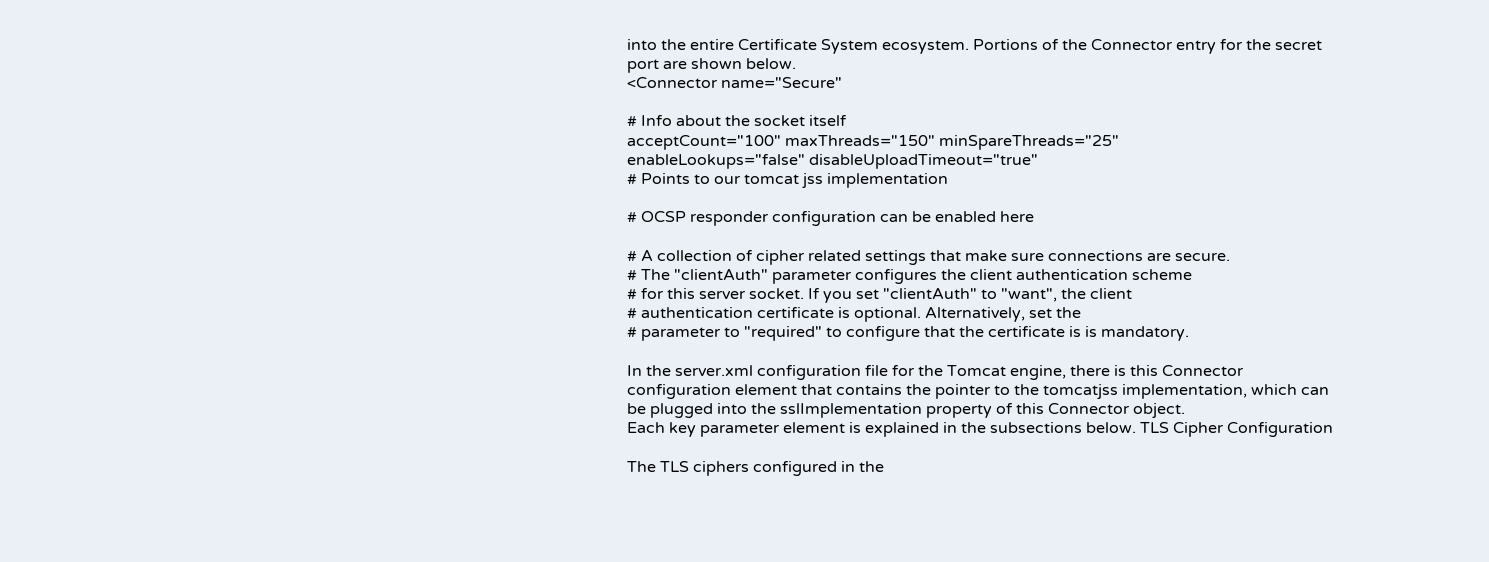into the entire Certificate System ecosystem. Portions of the Connector entry for the secret port are shown below.
<Connector name="Secure"

# Info about the socket itself
acceptCount="100" maxThreads="150" minSpareThreads="25"
enableLookups="false" disableUploadTimeout="true"
# Points to our tomcat jss implementation

# OCSP responder configuration can be enabled here

# A collection of cipher related settings that make sure connections are secure.
# The "clientAuth" parameter configures the client authentication scheme
# for this server socket. If you set "clientAuth" to "want", the client
# authentication certificate is optional. Alternatively, set the
# parameter to "required" to configure that the certificate is is mandatory.

In the server.xml configuration file for the Tomcat engine, there is this Connector configuration element that contains the pointer to the tomcatjss implementation, which can be plugged into the sslImplementation property of this Connector object.
Each key parameter element is explained in the subsections below. TLS Cipher Configuration

The TLS ciphers configured in the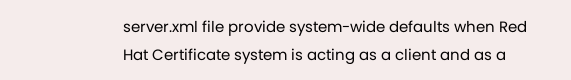server.xml file provide system-wide defaults when Red Hat Certificate system is acting as a client and as a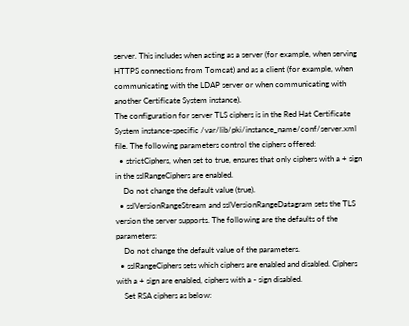server. This includes when acting as a server (for example, when serving HTTPS connections from Tomcat) and as a client (for example, when communicating with the LDAP server or when communicating with another Certificate System instance).
The configuration for server TLS ciphers is in the Red Hat Certificate System instance-specific /var/lib/pki/instance_name/conf/server.xml file. The following parameters control the ciphers offered:
  • strictCiphers, when set to true, ensures that only ciphers with a + sign in the sslRangeCiphers are enabled.
    Do not change the default value (true).
  • sslVersionRangeStream and sslVersionRangeDatagram sets the TLS version the server supports. The following are the defaults of the parameters:
    Do not change the default value of the parameters.
  • sslRangeCiphers sets which ciphers are enabled and disabled. Ciphers with a + sign are enabled, ciphers with a - sign disabled.
    Set RSA ciphers as below: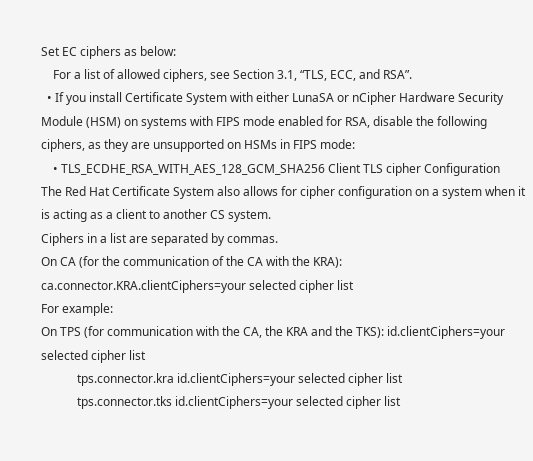Set EC ciphers as below:
    For a list of allowed ciphers, see Section 3.1, “TLS, ECC, and RSA”.
  • If you install Certificate System with either LunaSA or nCipher Hardware Security Module (HSM) on systems with FIPS mode enabled for RSA, disable the following ciphers, as they are unsupported on HSMs in FIPS mode:
    • TLS_ECDHE_RSA_WITH_AES_128_GCM_SHA256 Client TLS cipher Configuration
The Red Hat Certificate System also allows for cipher configuration on a system when it is acting as a client to another CS system.
Ciphers in a list are separated by commas.
On CA (for the communication of the CA with the KRA):
ca.connector.KRA.clientCiphers=your selected cipher list
For example:
On TPS (for communication with the CA, the KRA and the TKS): id.clientCiphers=your selected cipher list
            tps.connector.kra id.clientCiphers=your selected cipher list
            tps.connector.tks id.clientCiphers=your selected cipher list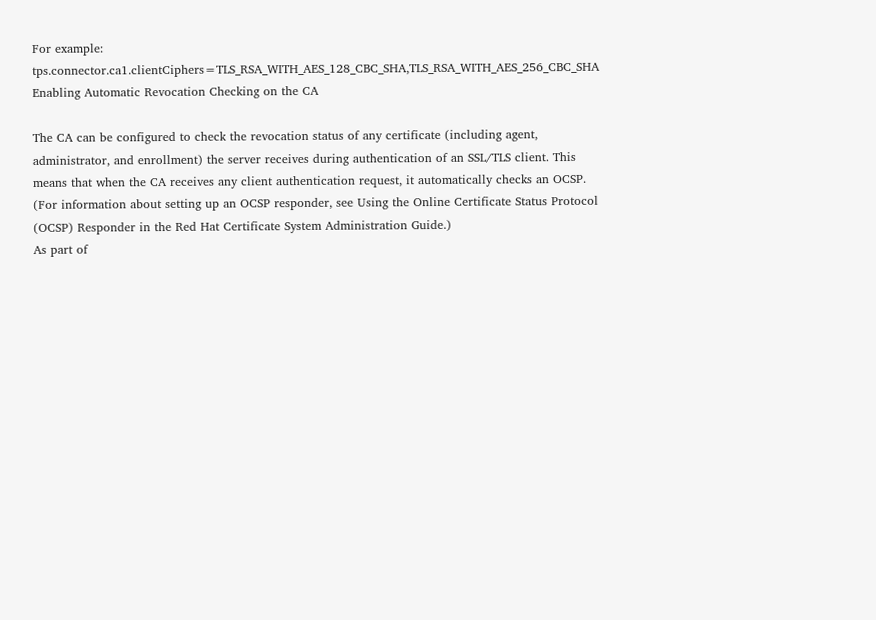For example:
tps.connector.ca1.clientCiphers=TLS_RSA_WITH_AES_128_CBC_SHA,TLS_RSA_WITH_AES_256_CBC_SHA Enabling Automatic Revocation Checking on the CA

The CA can be configured to check the revocation status of any certificate (including agent, administrator, and enrollment) the server receives during authentication of an SSL/TLS client. This means that when the CA receives any client authentication request, it automatically checks an OCSP. (For information about setting up an OCSP responder, see Using the Online Certificate Status Protocol (OCSP) Responder in the Red Hat Certificate System Administration Guide.)
As part of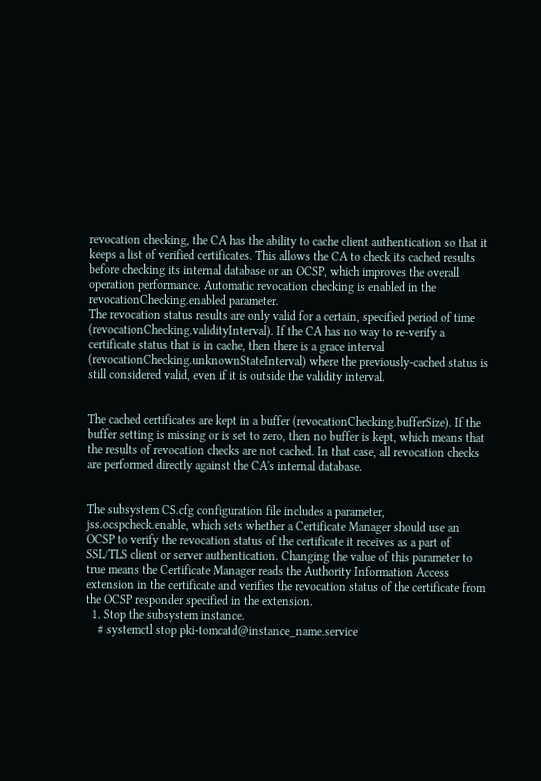revocation checking, the CA has the ability to cache client authentication so that it keeps a list of verified certificates. This allows the CA to check its cached results before checking its internal database or an OCSP, which improves the overall operation performance. Automatic revocation checking is enabled in the revocationChecking.enabled parameter.
The revocation status results are only valid for a certain, specified period of time (revocationChecking.validityInterval). If the CA has no way to re-verify a certificate status that is in cache, then there is a grace interval (revocationChecking.unknownStateInterval) where the previously-cached status is still considered valid, even if it is outside the validity interval.


The cached certificates are kept in a buffer (revocationChecking.bufferSize). If the buffer setting is missing or is set to zero, then no buffer is kept, which means that the results of revocation checks are not cached. In that case, all revocation checks are performed directly against the CA's internal database.


The subsystem CS.cfg configuration file includes a parameter, jss.ocspcheck.enable, which sets whether a Certificate Manager should use an OCSP to verify the revocation status of the certificate it receives as a part of SSL/TLS client or server authentication. Changing the value of this parameter to true means the Certificate Manager reads the Authority Information Access extension in the certificate and verifies the revocation status of the certificate from the OCSP responder specified in the extension.
  1. Stop the subsystem instance.
    # systemctl stop pki-tomcatd@instance_name.service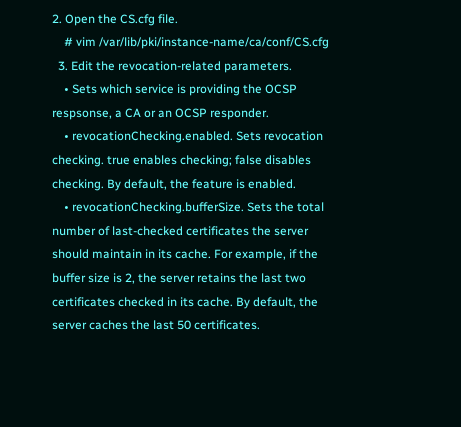2. Open the CS.cfg file.
    # vim /var/lib/pki/instance-name/ca/conf/CS.cfg
  3. Edit the revocation-related parameters.
    • Sets which service is providing the OCSP respsonse, a CA or an OCSP responder.
    • revocationChecking.enabled. Sets revocation checking. true enables checking; false disables checking. By default, the feature is enabled.
    • revocationChecking.bufferSize. Sets the total number of last-checked certificates the server should maintain in its cache. For example, if the buffer size is 2, the server retains the last two certificates checked in its cache. By default, the server caches the last 50 certificates.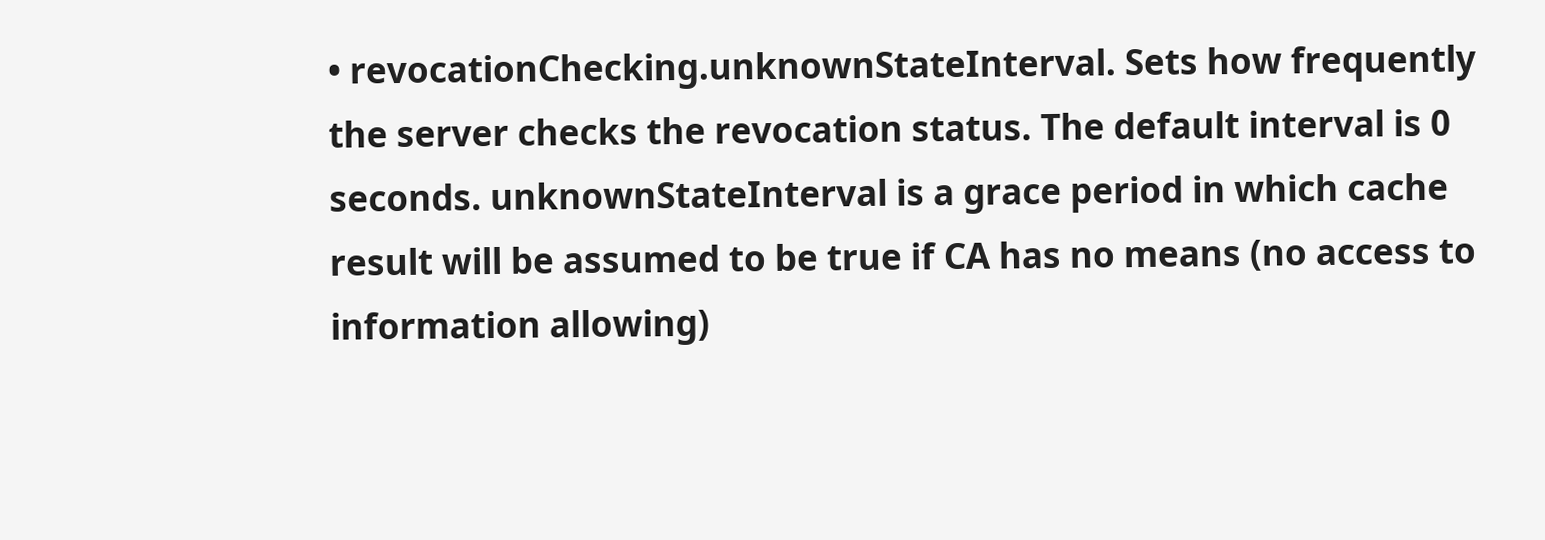• revocationChecking.unknownStateInterval. Sets how frequently the server checks the revocation status. The default interval is 0 seconds. unknownStateInterval is a grace period in which cache result will be assumed to be true if CA has no means (no access to information allowing)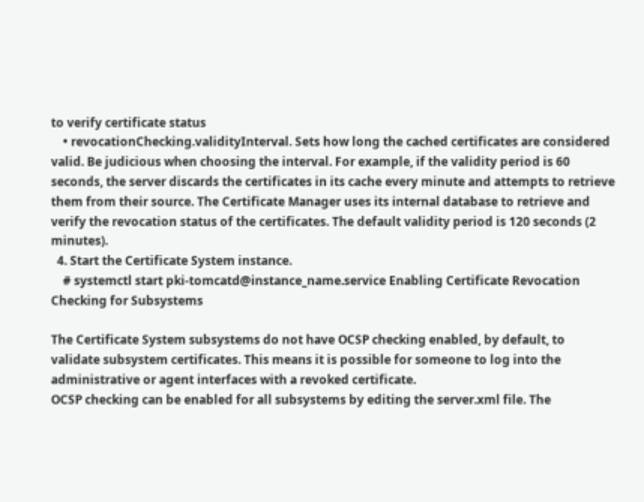to verify certificate status
    • revocationChecking.validityInterval. Sets how long the cached certificates are considered valid. Be judicious when choosing the interval. For example, if the validity period is 60 seconds, the server discards the certificates in its cache every minute and attempts to retrieve them from their source. The Certificate Manager uses its internal database to retrieve and verify the revocation status of the certificates. The default validity period is 120 seconds (2 minutes).
  4. Start the Certificate System instance.
    # systemctl start pki-tomcatd@instance_name.service Enabling Certificate Revocation Checking for Subsystems

The Certificate System subsystems do not have OCSP checking enabled, by default, to validate subsystem certificates. This means it is possible for someone to log into the administrative or agent interfaces with a revoked certificate.
OCSP checking can be enabled for all subsystems by editing the server.xml file. The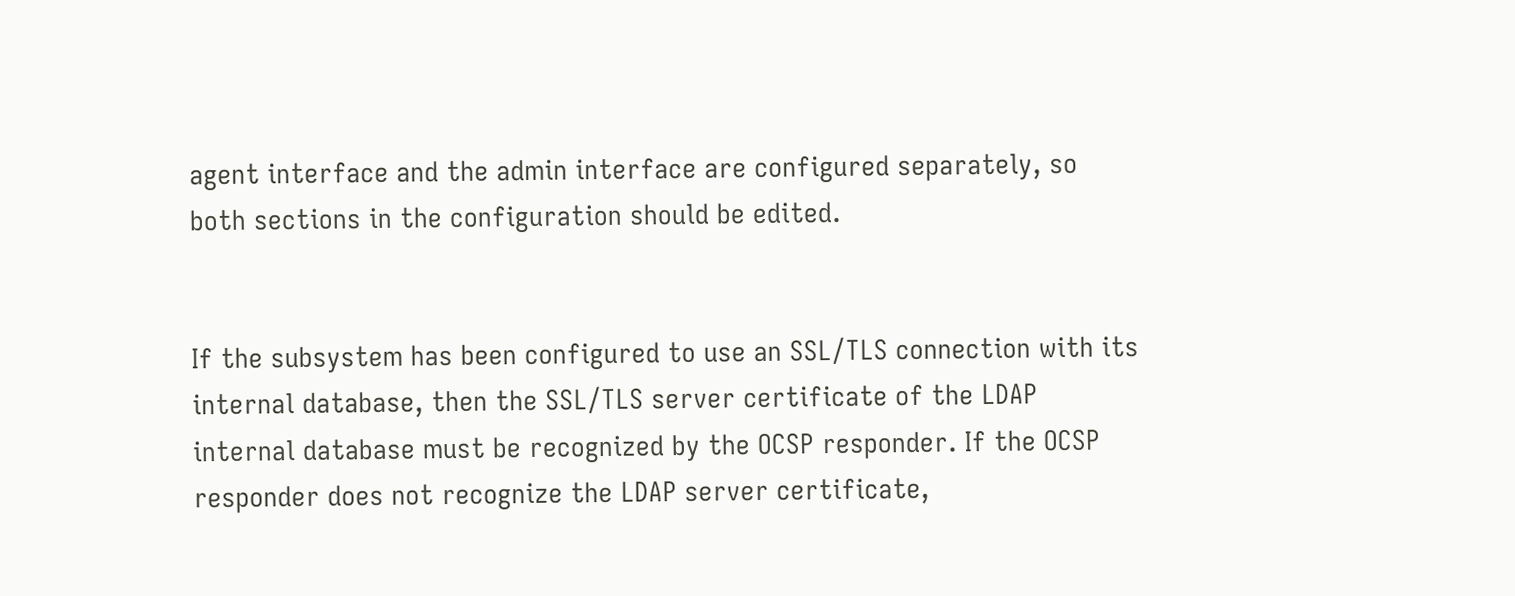agent interface and the admin interface are configured separately, so both sections in the configuration should be edited.


If the subsystem has been configured to use an SSL/TLS connection with its internal database, then the SSL/TLS server certificate of the LDAP internal database must be recognized by the OCSP responder. If the OCSP responder does not recognize the LDAP server certificate,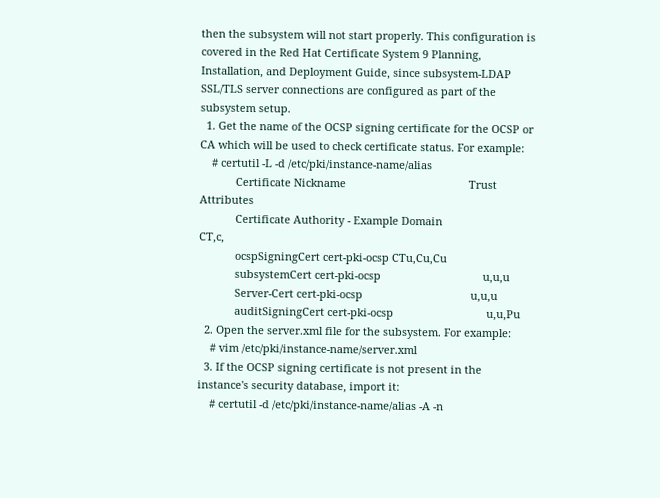then the subsystem will not start properly. This configuration is covered in the Red Hat Certificate System 9 Planning, Installation, and Deployment Guide, since subsystem-LDAP SSL/TLS server connections are configured as part of the subsystem setup.
  1. Get the name of the OCSP signing certificate for the OCSP or CA which will be used to check certificate status. For example:
    # certutil -L -d /etc/pki/instance-name/alias
            Certificate Nickname                                         Trust Attributes
            Certificate Authority - Example Domain                       CT,c,
            ocspSigningCert cert-pki-ocsp CTu,Cu,Cu
            subsystemCert cert-pki-ocsp                                  u,u,u
            Server-Cert cert-pki-ocsp                                    u,u,u
            auditSigningCert cert-pki-ocsp                               u,u,Pu
  2. Open the server.xml file for the subsystem. For example:
    # vim /etc/pki/instance-name/server.xml
  3. If the OCSP signing certificate is not present in the instance's security database, import it:
    # certutil -d /etc/pki/instance-name/alias -A -n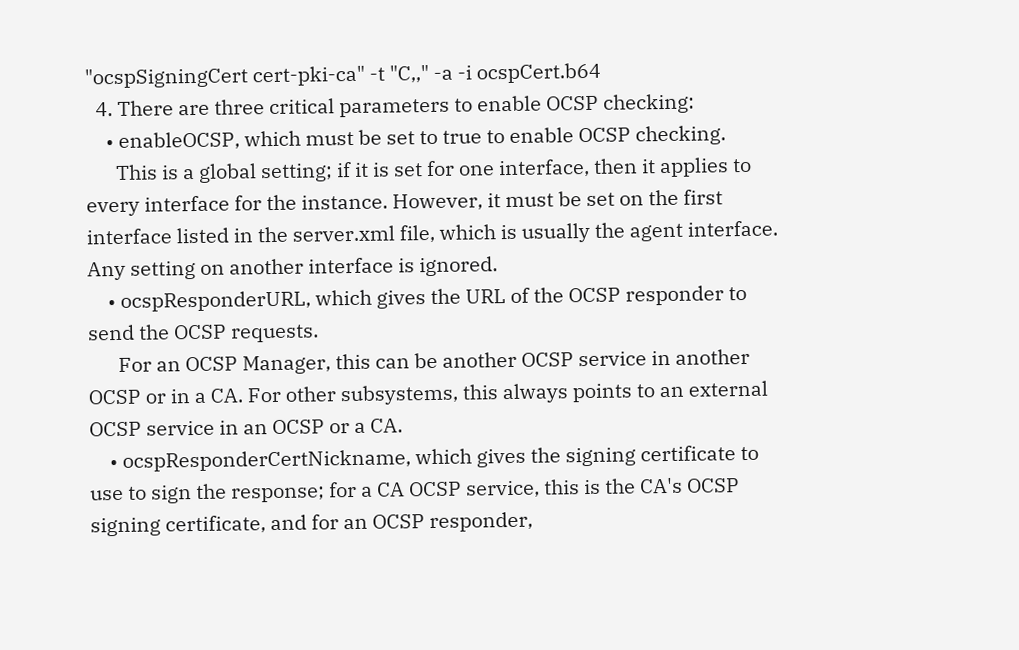"ocspSigningCert cert-pki-ca" -t "C,," -a -i ocspCert.b64
  4. There are three critical parameters to enable OCSP checking:
    • enableOCSP, which must be set to true to enable OCSP checking.
      This is a global setting; if it is set for one interface, then it applies to every interface for the instance. However, it must be set on the first interface listed in the server.xml file, which is usually the agent interface. Any setting on another interface is ignored.
    • ocspResponderURL, which gives the URL of the OCSP responder to send the OCSP requests.
      For an OCSP Manager, this can be another OCSP service in another OCSP or in a CA. For other subsystems, this always points to an external OCSP service in an OCSP or a CA.
    • ocspResponderCertNickname, which gives the signing certificate to use to sign the response; for a CA OCSP service, this is the CA's OCSP signing certificate, and for an OCSP responder,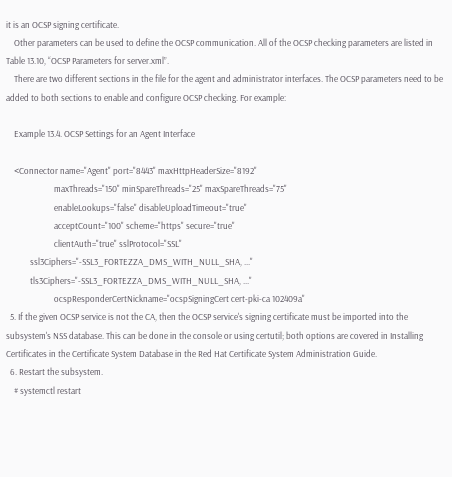it is an OCSP signing certificate.
    Other parameters can be used to define the OCSP communication. All of the OCSP checking parameters are listed in Table 13.10, “OCSP Parameters for server.xml”.
    There are two different sections in the file for the agent and administrator interfaces. The OCSP parameters need to be added to both sections to enable and configure OCSP checking. For example:

    Example 13.4. OCSP Settings for an Agent Interface

    <Connector name="Agent" port="8443" maxHttpHeaderSize="8192"
                        maxThreads="150" minSpareThreads="25" maxSpareThreads="75"
                        enableLookups="false" disableUploadTimeout="true"
                        acceptCount="100" scheme="https" secure="true"
                        clientAuth="true" sslProtocol="SSL"
            ssl3Ciphers="-SSL3_FORTEZZA_DMS_WITH_NULL_SHA, ..."
            tls3Ciphers="-SSL3_FORTEZZA_DMS_WITH_NULL_SHA, ..."
                        ocspResponderCertNickname="ocspSigningCert cert-pki-ca 102409a"
  5. If the given OCSP service is not the CA, then the OCSP service's signing certificate must be imported into the subsystem's NSS database. This can be done in the console or using certutil; both options are covered in Installing Certificates in the Certificate System Database in the Red Hat Certificate System Administration Guide.
  6. Restart the subsystem.
    # systemctl restart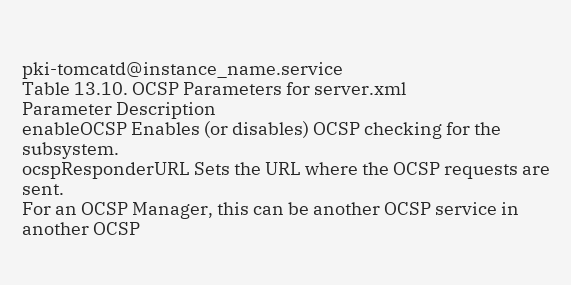pki-tomcatd@instance_name.service
Table 13.10. OCSP Parameters for server.xml
Parameter Description
enableOCSP Enables (or disables) OCSP checking for the subsystem.
ocspResponderURL Sets the URL where the OCSP requests are sent.
For an OCSP Manager, this can be another OCSP service in another OCSP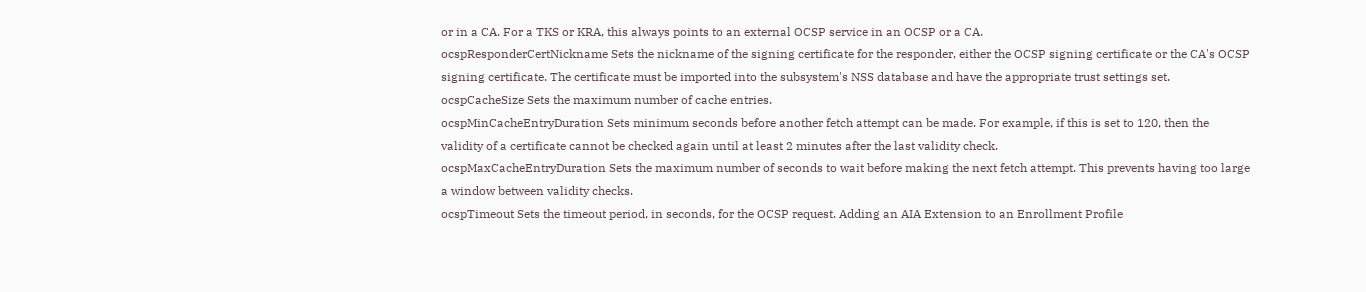or in a CA. For a TKS or KRA, this always points to an external OCSP service in an OCSP or a CA.
ocspResponderCertNickname Sets the nickname of the signing certificate for the responder, either the OCSP signing certificate or the CA's OCSP signing certificate. The certificate must be imported into the subsystem's NSS database and have the appropriate trust settings set.
ocspCacheSize Sets the maximum number of cache entries.
ocspMinCacheEntryDuration Sets minimum seconds before another fetch attempt can be made. For example, if this is set to 120, then the validity of a certificate cannot be checked again until at least 2 minutes after the last validity check.
ocspMaxCacheEntryDuration Sets the maximum number of seconds to wait before making the next fetch attempt. This prevents having too large a window between validity checks.
ocspTimeout Sets the timeout period, in seconds, for the OCSP request. Adding an AIA Extension to an Enrollment Profile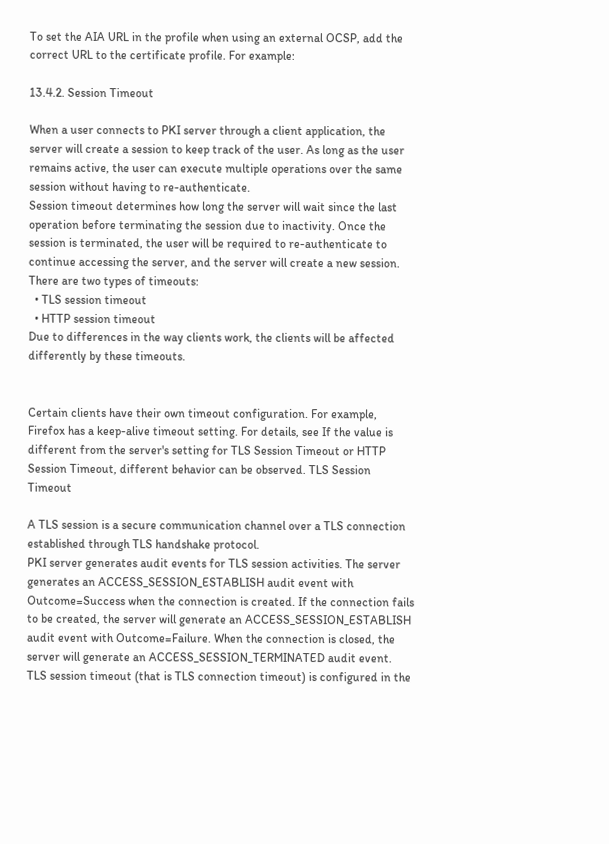To set the AIA URL in the profile when using an external OCSP, add the correct URL to the certificate profile. For example:

13.4.2. Session Timeout

When a user connects to PKI server through a client application, the server will create a session to keep track of the user. As long as the user remains active, the user can execute multiple operations over the same session without having to re-authenticate.
Session timeout determines how long the server will wait since the last operation before terminating the session due to inactivity. Once the session is terminated, the user will be required to re-authenticate to continue accessing the server, and the server will create a new session.
There are two types of timeouts:
  • TLS session timeout
  • HTTP session timeout
Due to differences in the way clients work, the clients will be affected differently by these timeouts.


Certain clients have their own timeout configuration. For example, Firefox has a keep-alive timeout setting. For details, see If the value is different from the server's setting for TLS Session Timeout or HTTP Session Timeout, different behavior can be observed. TLS Session Timeout

A TLS session is a secure communication channel over a TLS connection established through TLS handshake protocol.
PKI server generates audit events for TLS session activities. The server generates an ACCESS_SESSION_ESTABLISH audit event with Outcome=Success when the connection is created. If the connection fails to be created, the server will generate an ACCESS_SESSION_ESTABLISH audit event with Outcome=Failure. When the connection is closed, the server will generate an ACCESS_SESSION_TERMINATED audit event.
TLS session timeout (that is TLS connection timeout) is configured in the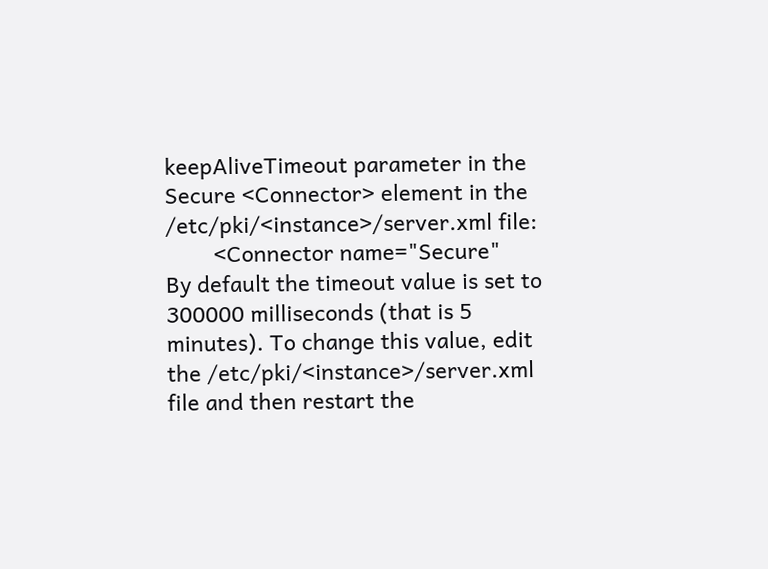keepAliveTimeout parameter in the Secure <Connector> element in the /etc/pki/<instance>/server.xml file:
        <Connector name="Secure"
By default the timeout value is set to 300000 milliseconds (that is 5 minutes). To change this value, edit the /etc/pki/<instance>/server.xml file and then restart the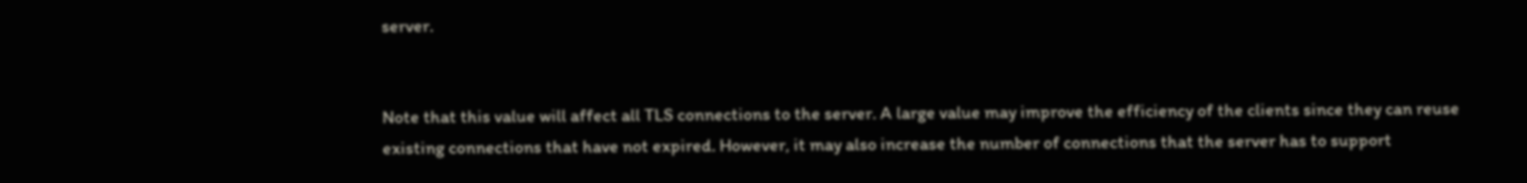server.


Note that this value will affect all TLS connections to the server. A large value may improve the efficiency of the clients since they can reuse existing connections that have not expired. However, it may also increase the number of connections that the server has to support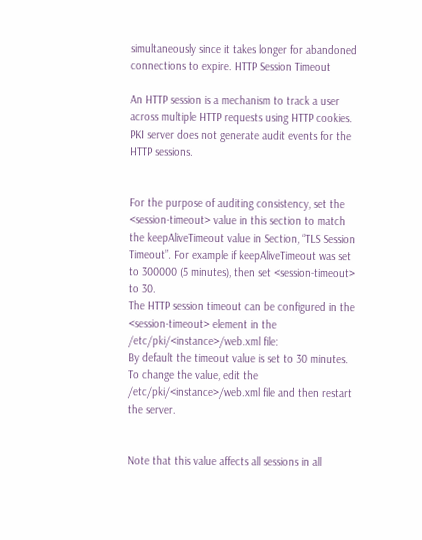simultaneously since it takes longer for abandoned connections to expire. HTTP Session Timeout

An HTTP session is a mechanism to track a user across multiple HTTP requests using HTTP cookies. PKI server does not generate audit events for the HTTP sessions.


For the purpose of auditing consistency, set the <session-timeout> value in this section to match the keepAliveTimeout value in Section, “TLS Session Timeout”. For example if keepAliveTimeout was set to 300000 (5 minutes), then set <session-timeout> to 30.
The HTTP session timeout can be configured in the <session-timeout> element in the /etc/pki/<instance>/web.xml file:
By default the timeout value is set to 30 minutes. To change the value, edit the /etc/pki/<instance>/web.xml file and then restart the server.


Note that this value affects all sessions in all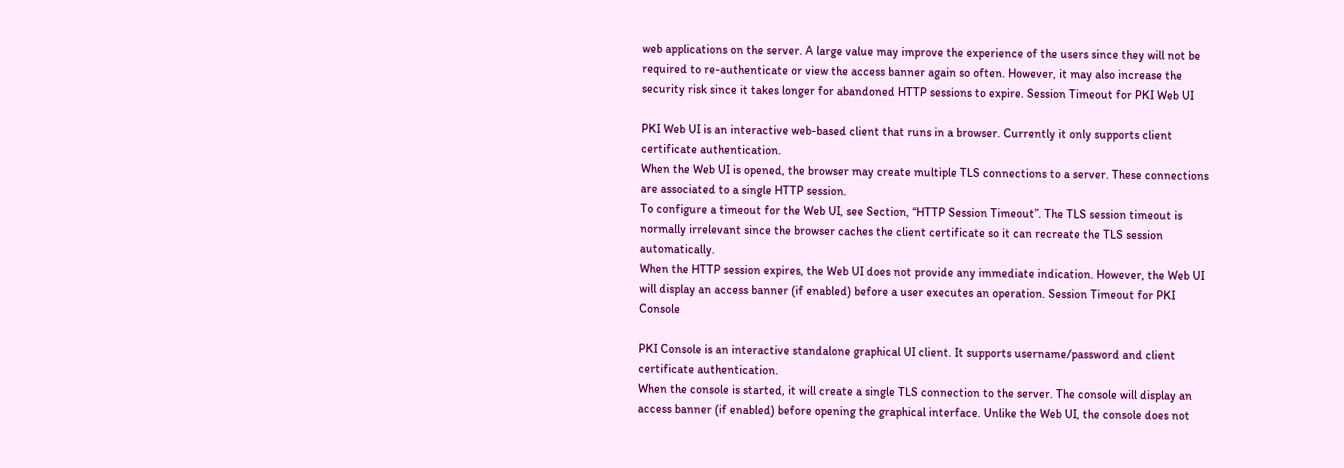web applications on the server. A large value may improve the experience of the users since they will not be required to re-authenticate or view the access banner again so often. However, it may also increase the security risk since it takes longer for abandoned HTTP sessions to expire. Session Timeout for PKI Web UI

PKI Web UI is an interactive web-based client that runs in a browser. Currently it only supports client certificate authentication.
When the Web UI is opened, the browser may create multiple TLS connections to a server. These connections are associated to a single HTTP session.
To configure a timeout for the Web UI, see Section, “HTTP Session Timeout”. The TLS session timeout is normally irrelevant since the browser caches the client certificate so it can recreate the TLS session automatically.
When the HTTP session expires, the Web UI does not provide any immediate indication. However, the Web UI will display an access banner (if enabled) before a user executes an operation. Session Timeout for PKI Console

PKI Console is an interactive standalone graphical UI client. It supports username/password and client certificate authentication.
When the console is started, it will create a single TLS connection to the server. The console will display an access banner (if enabled) before opening the graphical interface. Unlike the Web UI, the console does not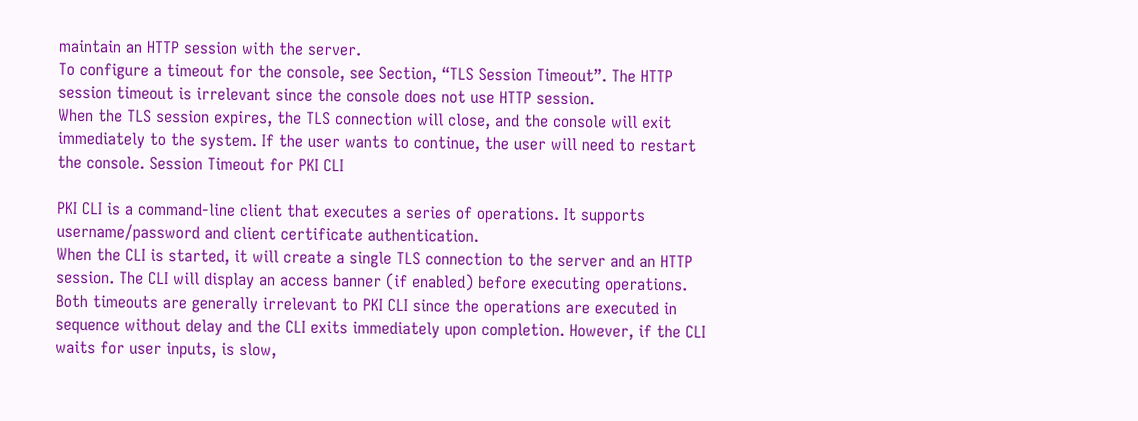maintain an HTTP session with the server.
To configure a timeout for the console, see Section, “TLS Session Timeout”. The HTTP session timeout is irrelevant since the console does not use HTTP session.
When the TLS session expires, the TLS connection will close, and the console will exit immediately to the system. If the user wants to continue, the user will need to restart the console. Session Timeout for PKI CLI

PKI CLI is a command-line client that executes a series of operations. It supports username/password and client certificate authentication.
When the CLI is started, it will create a single TLS connection to the server and an HTTP session. The CLI will display an access banner (if enabled) before executing operations.
Both timeouts are generally irrelevant to PKI CLI since the operations are executed in sequence without delay and the CLI exits immediately upon completion. However, if the CLI waits for user inputs, is slow,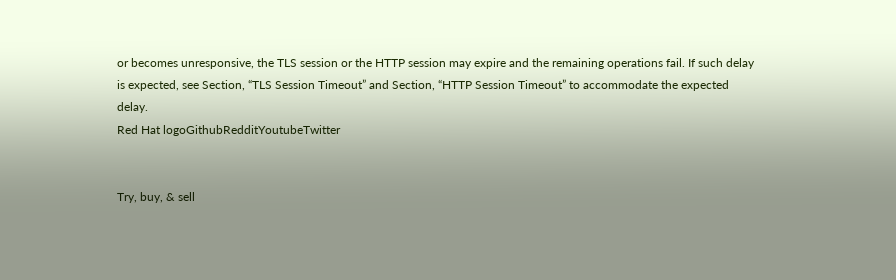or becomes unresponsive, the TLS session or the HTTP session may expire and the remaining operations fail. If such delay is expected, see Section, “TLS Session Timeout” and Section, “HTTP Session Timeout” to accommodate the expected delay.
Red Hat logoGithubRedditYoutubeTwitter


Try, buy, & sell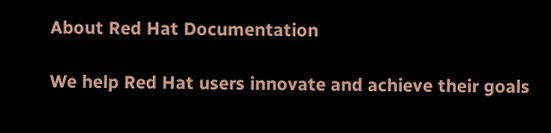About Red Hat Documentation

We help Red Hat users innovate and achieve their goals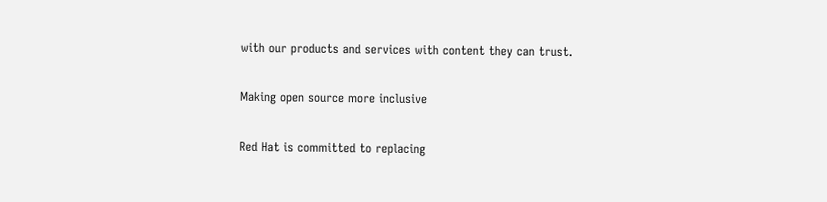with our products and services with content they can trust.

Making open source more inclusive

Red Hat is committed to replacing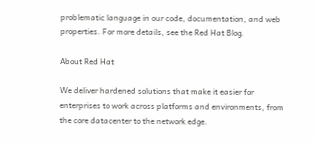problematic language in our code, documentation, and web properties. For more details, see the Red Hat Blog.

About Red Hat

We deliver hardened solutions that make it easier for enterprises to work across platforms and environments, from the core datacenter to the network edge.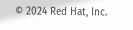© 2024 Red Hat, Inc.